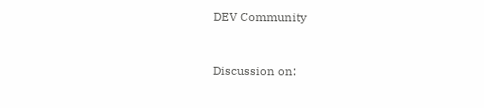DEV Community


Discussion on: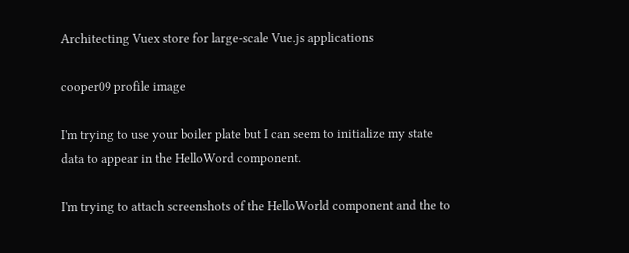Architecting Vuex store for large-scale Vue.js applications

cooper09 profile image

I'm trying to use your boiler plate but I can seem to initialize my state data to appear in the HelloWord component.

I'm trying to attach screenshots of the HelloWorld component and the to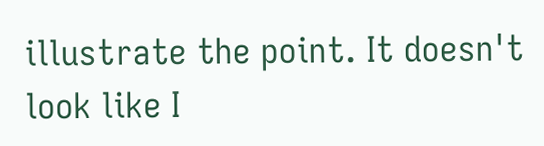illustrate the point. It doesn't look like I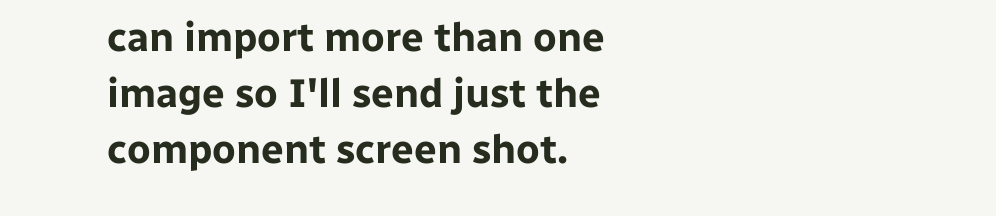can import more than one image so I'll send just the component screen shot.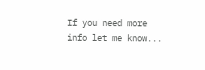If you need more info let me know...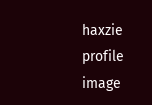haxzie profile image